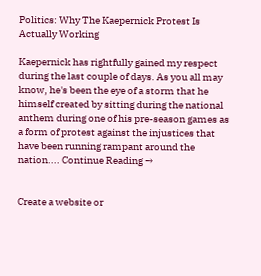Politics: Why The Kaepernick Protest Is Actually Working

Kaepernick has rightfully gained my respect during the last couple of days. As you all may know, he's been the eye of a storm that he himself created by sitting during the national anthem during one of his pre-season games as a form of protest against the injustices that have been running rampant around the nation.... Continue Reading →


Create a website or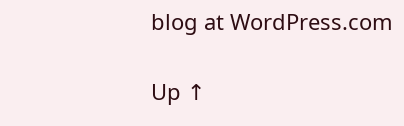blog at WordPress.com

Up ↑